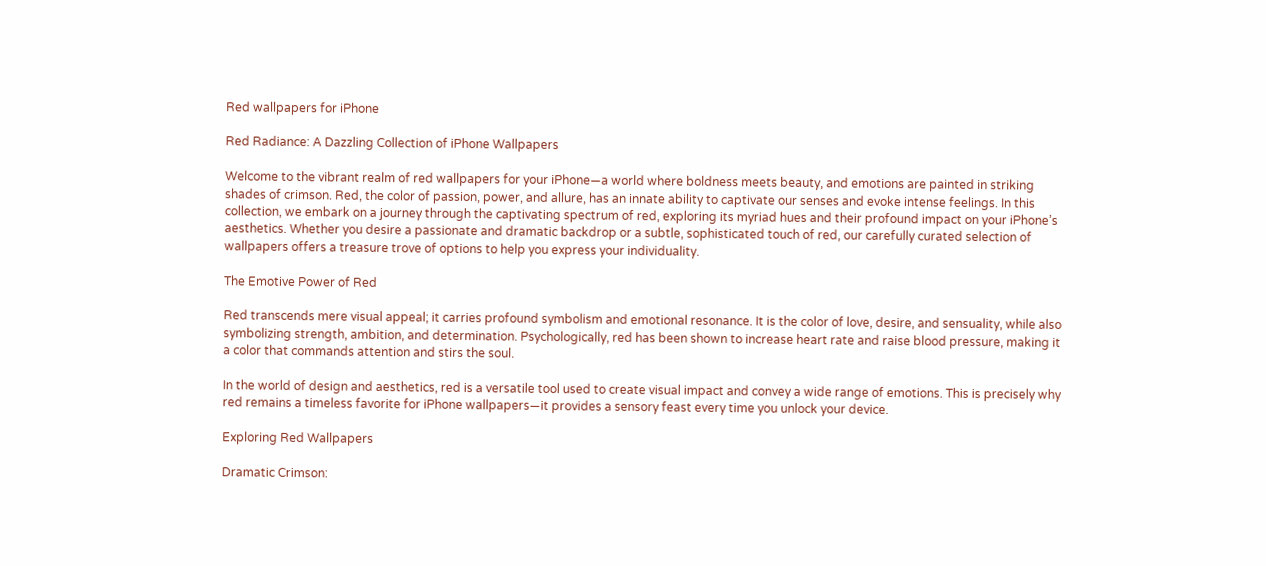Red wallpapers for iPhone

Red Radiance: A Dazzling Collection of iPhone Wallpapers

Welcome to the vibrant realm of red wallpapers for your iPhone—a world where boldness meets beauty, and emotions are painted in striking shades of crimson. Red, the color of passion, power, and allure, has an innate ability to captivate our senses and evoke intense feelings. In this collection, we embark on a journey through the captivating spectrum of red, exploring its myriad hues and their profound impact on your iPhone’s aesthetics. Whether you desire a passionate and dramatic backdrop or a subtle, sophisticated touch of red, our carefully curated selection of wallpapers offers a treasure trove of options to help you express your individuality.

The Emotive Power of Red

Red transcends mere visual appeal; it carries profound symbolism and emotional resonance. It is the color of love, desire, and sensuality, while also symbolizing strength, ambition, and determination. Psychologically, red has been shown to increase heart rate and raise blood pressure, making it a color that commands attention and stirs the soul.

In the world of design and aesthetics, red is a versatile tool used to create visual impact and convey a wide range of emotions. This is precisely why red remains a timeless favorite for iPhone wallpapers—it provides a sensory feast every time you unlock your device.

Exploring Red Wallpapers

Dramatic Crimson: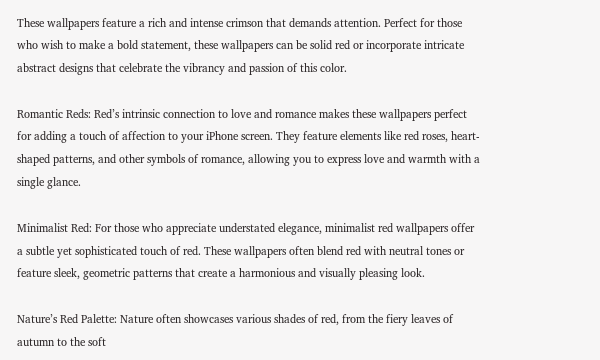These wallpapers feature a rich and intense crimson that demands attention. Perfect for those who wish to make a bold statement, these wallpapers can be solid red or incorporate intricate abstract designs that celebrate the vibrancy and passion of this color.

Romantic Reds: Red’s intrinsic connection to love and romance makes these wallpapers perfect for adding a touch of affection to your iPhone screen. They feature elements like red roses, heart-shaped patterns, and other symbols of romance, allowing you to express love and warmth with a single glance.

Minimalist Red: For those who appreciate understated elegance, minimalist red wallpapers offer a subtle yet sophisticated touch of red. These wallpapers often blend red with neutral tones or feature sleek, geometric patterns that create a harmonious and visually pleasing look.

Nature’s Red Palette: Nature often showcases various shades of red, from the fiery leaves of autumn to the soft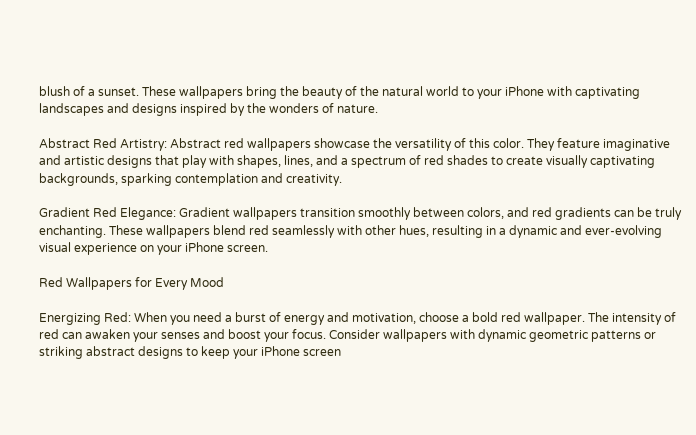blush of a sunset. These wallpapers bring the beauty of the natural world to your iPhone with captivating landscapes and designs inspired by the wonders of nature.

Abstract Red Artistry: Abstract red wallpapers showcase the versatility of this color. They feature imaginative and artistic designs that play with shapes, lines, and a spectrum of red shades to create visually captivating backgrounds, sparking contemplation and creativity.

Gradient Red Elegance: Gradient wallpapers transition smoothly between colors, and red gradients can be truly enchanting. These wallpapers blend red seamlessly with other hues, resulting in a dynamic and ever-evolving visual experience on your iPhone screen.

Red Wallpapers for Every Mood

Energizing Red: When you need a burst of energy and motivation, choose a bold red wallpaper. The intensity of red can awaken your senses and boost your focus. Consider wallpapers with dynamic geometric patterns or striking abstract designs to keep your iPhone screen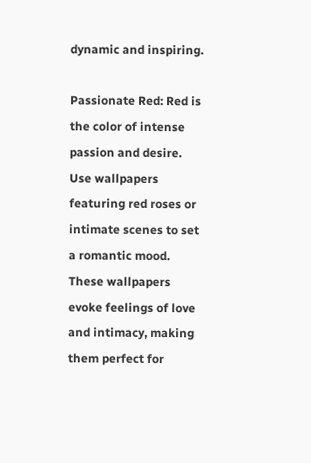dynamic and inspiring.

Passionate Red: Red is the color of intense passion and desire. Use wallpapers featuring red roses or intimate scenes to set a romantic mood. These wallpapers evoke feelings of love and intimacy, making them perfect for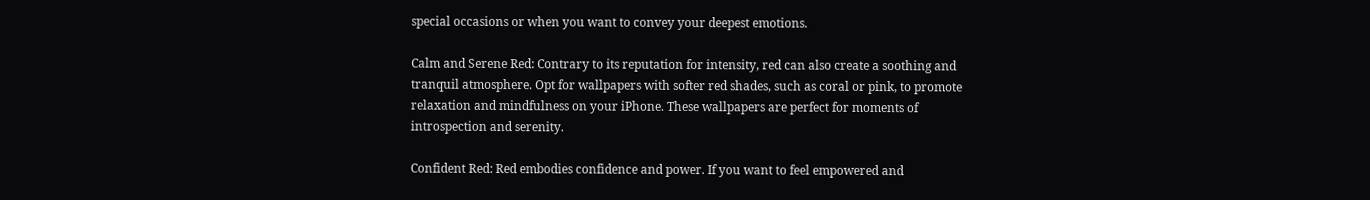special occasions or when you want to convey your deepest emotions.

Calm and Serene Red: Contrary to its reputation for intensity, red can also create a soothing and tranquil atmosphere. Opt for wallpapers with softer red shades, such as coral or pink, to promote relaxation and mindfulness on your iPhone. These wallpapers are perfect for moments of introspection and serenity.

Confident Red: Red embodies confidence and power. If you want to feel empowered and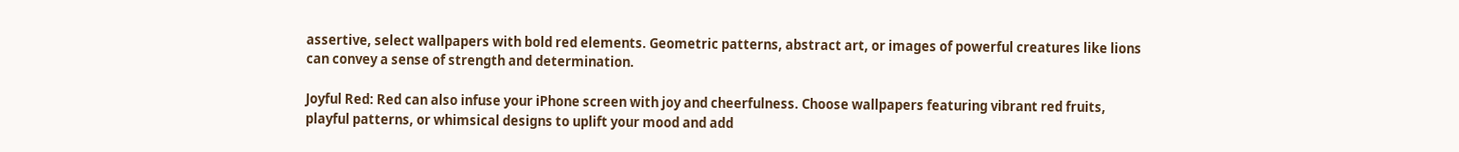assertive, select wallpapers with bold red elements. Geometric patterns, abstract art, or images of powerful creatures like lions can convey a sense of strength and determination.

Joyful Red: Red can also infuse your iPhone screen with joy and cheerfulness. Choose wallpapers featuring vibrant red fruits, playful patterns, or whimsical designs to uplift your mood and add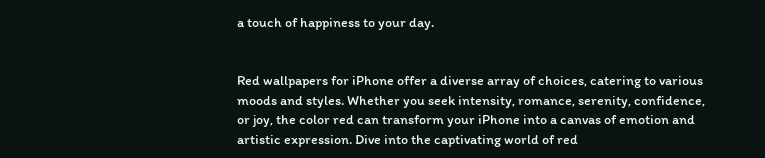a touch of happiness to your day.


Red wallpapers for iPhone offer a diverse array of choices, catering to various moods and styles. Whether you seek intensity, romance, serenity, confidence, or joy, the color red can transform your iPhone into a canvas of emotion and artistic expression. Dive into the captivating world of red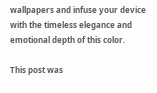wallpapers and infuse your device with the timeless elegance and emotional depth of this color.

This post was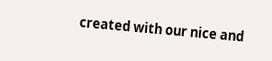created with our nice and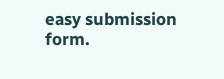easy submission form.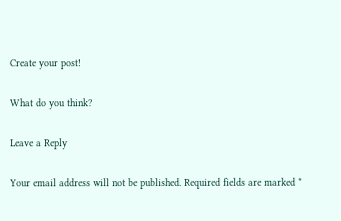Create your post!

What do you think?

Leave a Reply

Your email address will not be published. Required fields are marked *